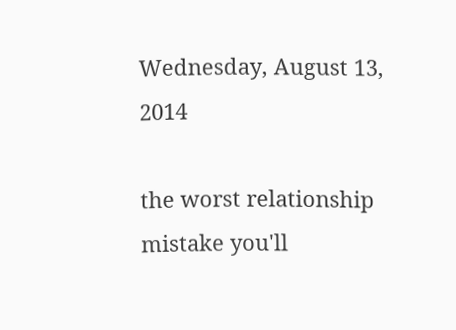Wednesday, August 13, 2014

the worst relationship mistake you'll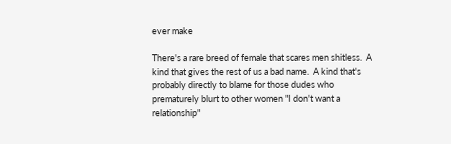ever make

There's a rare breed of female that scares men shitless.  A kind that gives the rest of us a bad name.  A kind that's probably directly to blame for those dudes who prematurely blurt to other women "I don't want a relationship"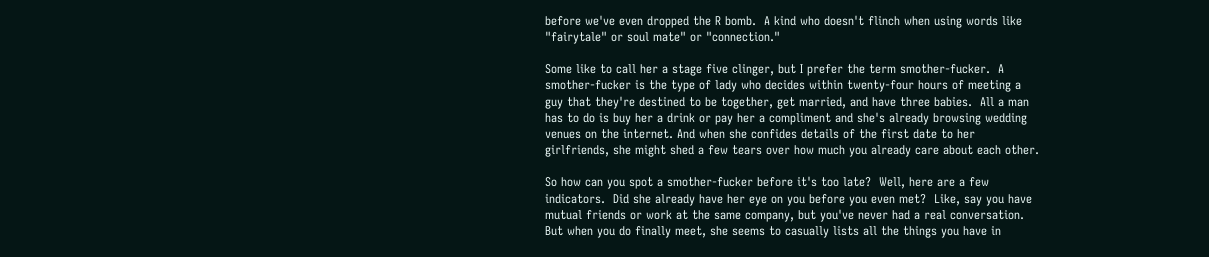before we've even dropped the R bomb.  A kind who doesn't flinch when using words like "fairytale" or soul mate" or "connection."

Some like to call her a stage five clinger, but I prefer the term smother-fucker.  A smother-fucker is the type of lady who decides within twenty-four hours of meeting a guy that they're destined to be together, get married, and have three babies.  All a man has to do is buy her a drink or pay her a compliment and she's already browsing wedding venues on the internet. And when she confides details of the first date to her girlfriends, she might shed a few tears over how much you already care about each other.

So how can you spot a smother-fucker before it's too late?  Well, here are a few indicators.  Did she already have her eye on you before you even met?  Like, say you have mutual friends or work at the same company, but you've never had a real conversation.  But when you do finally meet, she seems to casually lists all the things you have in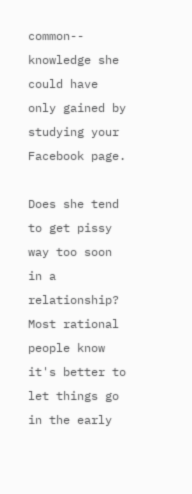common-- knowledge she could have only gained by studying your Facebook page.

Does she tend to get pissy way too soon in a relationship?  Most rational people know it's better to let things go in the early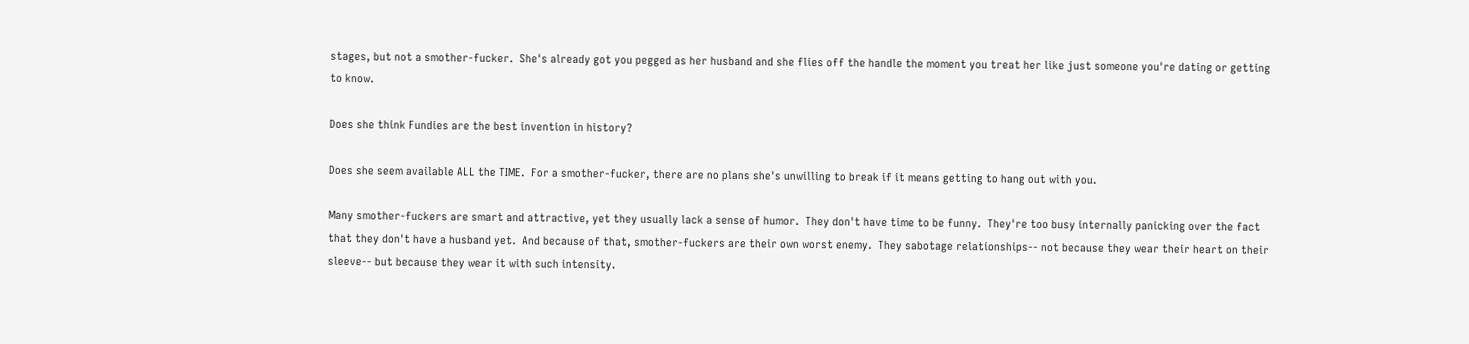stages, but not a smother-fucker.  She's already got you pegged as her husband and she flies off the handle the moment you treat her like just someone you're dating or getting to know.

Does she think Fundies are the best invention in history?

Does she seem available ALL the TIME.  For a smother-fucker, there are no plans she's unwilling to break if it means getting to hang out with you.

Many smother-fuckers are smart and attractive, yet they usually lack a sense of humor.  They don't have time to be funny.  They're too busy internally panicking over the fact that they don't have a husband yet.  And because of that, smother-fuckers are their own worst enemy.  They sabotage relationships-- not because they wear their heart on their sleeve-- but because they wear it with such intensity.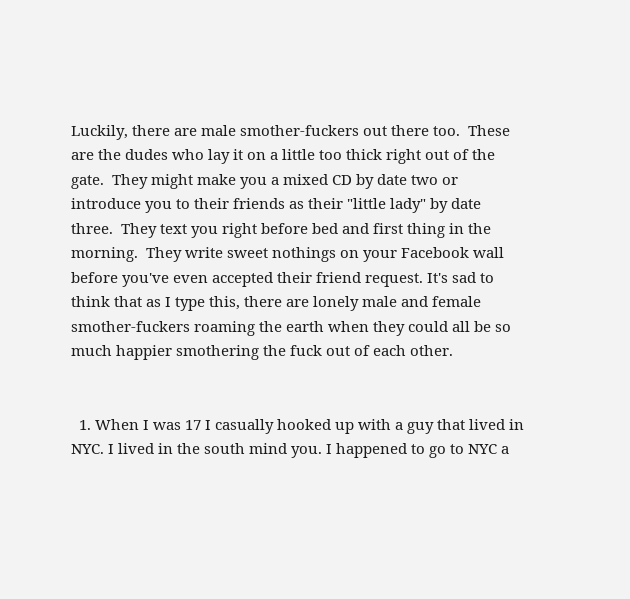Luckily, there are male smother-fuckers out there too.  These are the dudes who lay it on a little too thick right out of the gate.  They might make you a mixed CD by date two or introduce you to their friends as their "little lady" by date three.  They text you right before bed and first thing in the morning.  They write sweet nothings on your Facebook wall before you've even accepted their friend request. It's sad to think that as I type this, there are lonely male and female smother-fuckers roaming the earth when they could all be so much happier smothering the fuck out of each other.


  1. When I was 17 I casually hooked up with a guy that lived in NYC. I lived in the south mind you. I happened to go to NYC a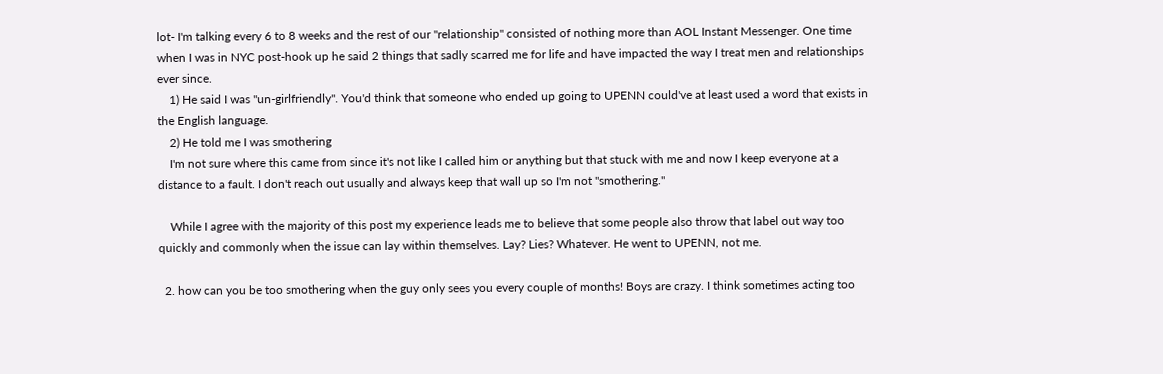lot- I'm talking every 6 to 8 weeks and the rest of our "relationship" consisted of nothing more than AOL Instant Messenger. One time when I was in NYC post-hook up he said 2 things that sadly scarred me for life and have impacted the way I treat men and relationships ever since.
    1) He said I was "un-girlfriendly". You'd think that someone who ended up going to UPENN could've at least used a word that exists in the English language.
    2) He told me I was smothering
    I'm not sure where this came from since it's not like I called him or anything but that stuck with me and now I keep everyone at a distance to a fault. I don't reach out usually and always keep that wall up so I'm not "smothering."

    While I agree with the majority of this post my experience leads me to believe that some people also throw that label out way too quickly and commonly when the issue can lay within themselves. Lay? Lies? Whatever. He went to UPENN, not me.

  2. how can you be too smothering when the guy only sees you every couple of months! Boys are crazy. I think sometimes acting too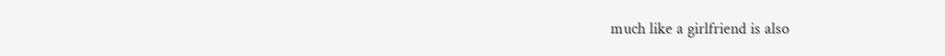much like a girlfriend is also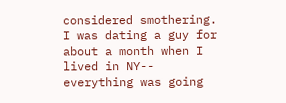considered smothering. I was dating a guy for about a month when I lived in NY-- everything was going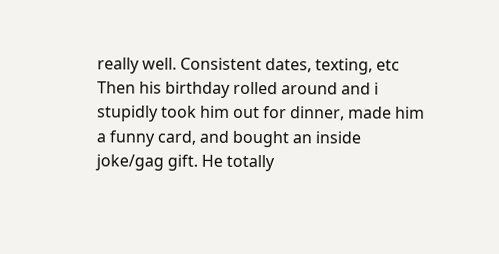really well. Consistent dates, texting, etc Then his birthday rolled around and i stupidly took him out for dinner, made him a funny card, and bought an inside joke/gag gift. He totally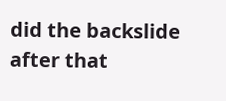did the backslide after that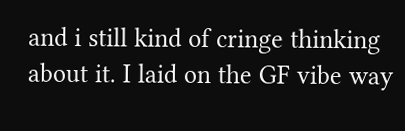and i still kind of cringe thinking about it. I laid on the GF vibe way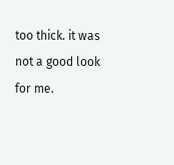too thick. it was not a good look for me.